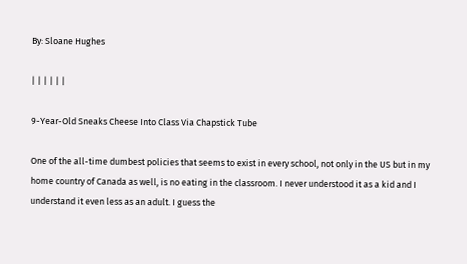By: Sloane Hughes

| | | | | |

9-Year-Old Sneaks Cheese Into Class Via Chapstick Tube

One of the all-time dumbest policies that seems to exist in every school, not only in the US but in my home country of Canada as well, is no eating in the classroom. I never understood it as a kid and I understand it even less as an adult. I guess the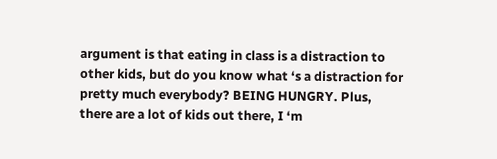argument is that eating in class is a distraction to other kids, but do you know what ‘s a distraction for pretty much everybody? BEING HUNGRY. Plus, there are a lot of kids out there, I ‘m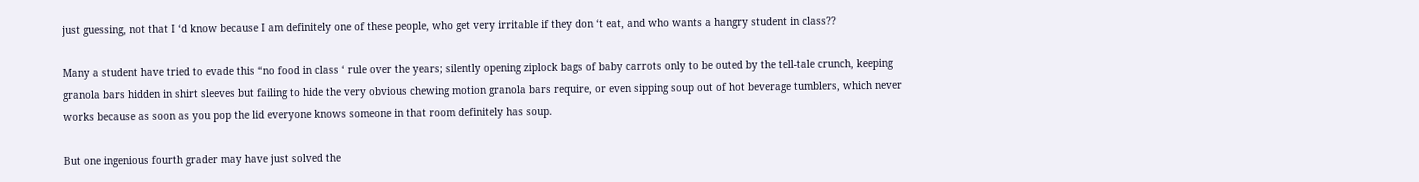just guessing, not that I ‘d know because I am definitely one of these people, who get very irritable if they don ‘t eat, and who wants a hangry student in class??

Many a student have tried to evade this “no food in class ‘ rule over the years; silently opening ziplock bags of baby carrots only to be outed by the tell-tale crunch, keeping granola bars hidden in shirt sleeves but failing to hide the very obvious chewing motion granola bars require, or even sipping soup out of hot beverage tumblers, which never works because as soon as you pop the lid everyone knows someone in that room definitely has soup.

But one ingenious fourth grader may have just solved the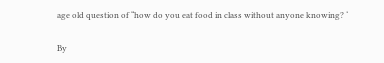age old question of “how do you eat food in class without anyone knowing? ‘

By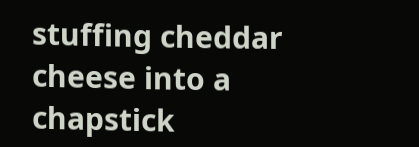stuffing cheddar cheese into a chapstick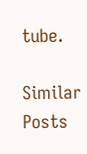tube.

Similar Posts